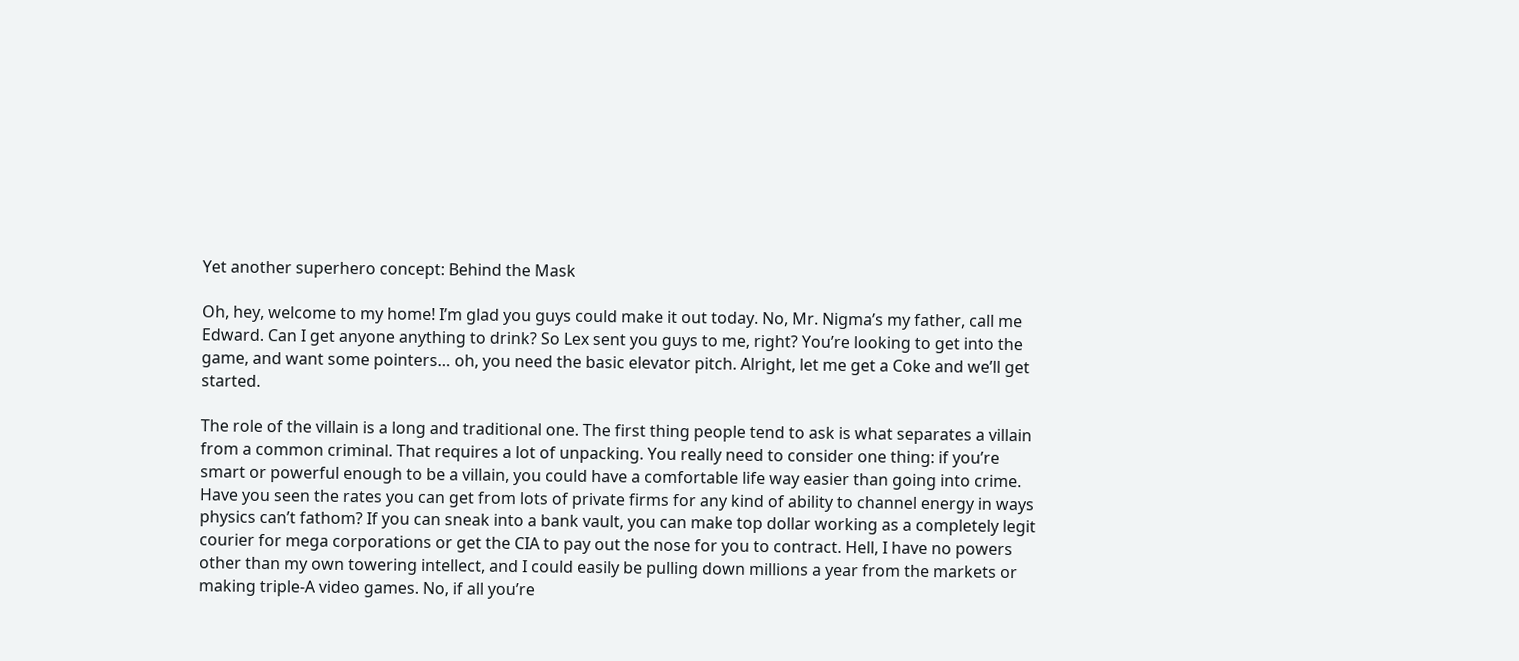Yet another superhero concept: Behind the Mask

Oh, hey, welcome to my home! I’m glad you guys could make it out today. No, Mr. Nigma’s my father, call me Edward. Can I get anyone anything to drink? So Lex sent you guys to me, right? You’re looking to get into the game, and want some pointers… oh, you need the basic elevator pitch. Alright, let me get a Coke and we’ll get started.

The role of the villain is a long and traditional one. The first thing people tend to ask is what separates a villain from a common criminal. That requires a lot of unpacking. You really need to consider one thing: if you’re smart or powerful enough to be a villain, you could have a comfortable life way easier than going into crime. Have you seen the rates you can get from lots of private firms for any kind of ability to channel energy in ways physics can’t fathom? If you can sneak into a bank vault, you can make top dollar working as a completely legit courier for mega corporations or get the CIA to pay out the nose for you to contract. Hell, I have no powers other than my own towering intellect, and I could easily be pulling down millions a year from the markets or making triple-A video games. No, if all you’re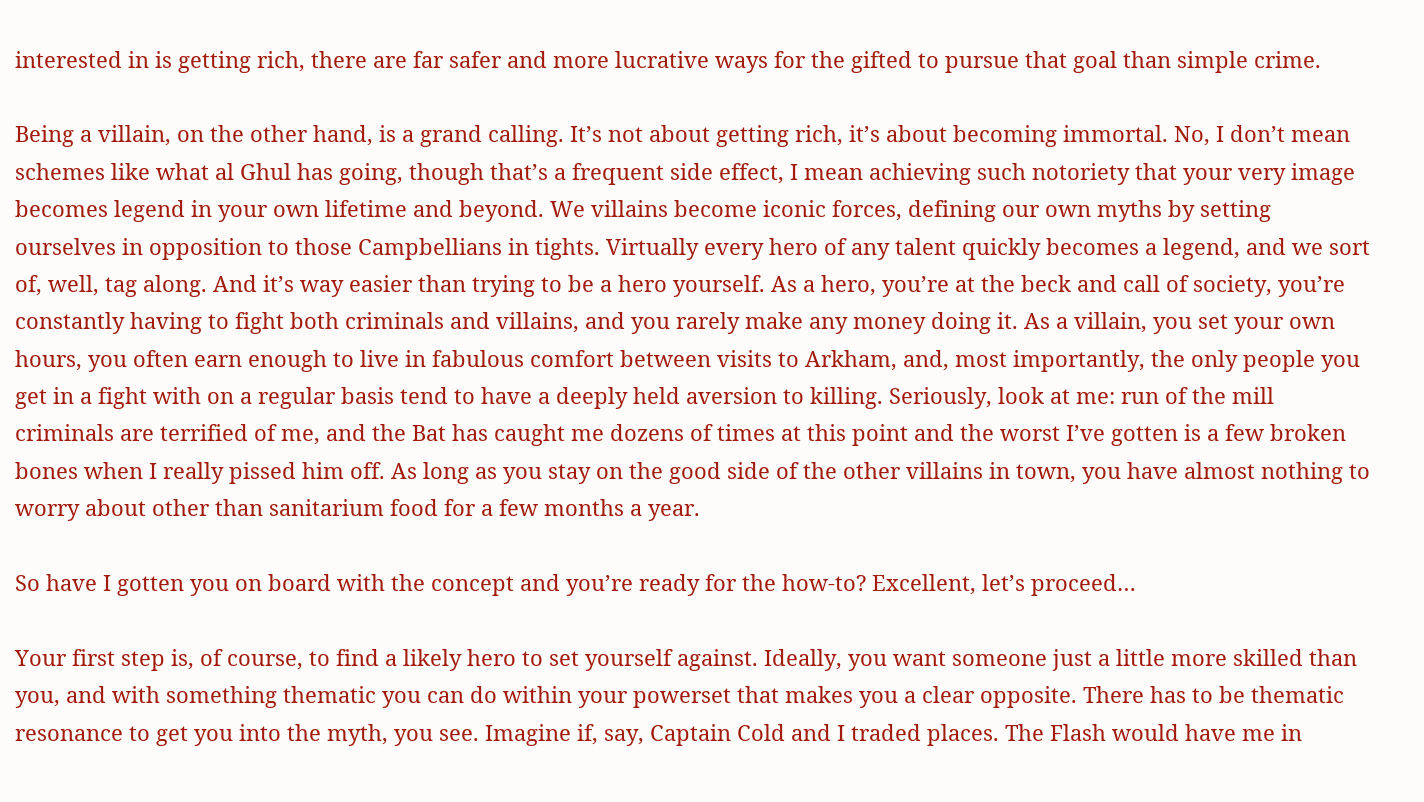interested in is getting rich, there are far safer and more lucrative ways for the gifted to pursue that goal than simple crime.

Being a villain, on the other hand, is a grand calling. It’s not about getting rich, it’s about becoming immortal. No, I don’t mean schemes like what al Ghul has going, though that’s a frequent side effect, I mean achieving such notoriety that your very image becomes legend in your own lifetime and beyond. We villains become iconic forces, defining our own myths by setting ourselves in opposition to those Campbellians in tights. Virtually every hero of any talent quickly becomes a legend, and we sort of, well, tag along. And it’s way easier than trying to be a hero yourself. As a hero, you’re at the beck and call of society, you’re constantly having to fight both criminals and villains, and you rarely make any money doing it. As a villain, you set your own hours, you often earn enough to live in fabulous comfort between visits to Arkham, and, most importantly, the only people you get in a fight with on a regular basis tend to have a deeply held aversion to killing. Seriously, look at me: run of the mill criminals are terrified of me, and the Bat has caught me dozens of times at this point and the worst I’ve gotten is a few broken bones when I really pissed him off. As long as you stay on the good side of the other villains in town, you have almost nothing to worry about other than sanitarium food for a few months a year.

So have I gotten you on board with the concept and you’re ready for the how-to? Excellent, let’s proceed…

Your first step is, of course, to find a likely hero to set yourself against. Ideally, you want someone just a little more skilled than you, and with something thematic you can do within your powerset that makes you a clear opposite. There has to be thematic resonance to get you into the myth, you see. Imagine if, say, Captain Cold and I traded places. The Flash would have me in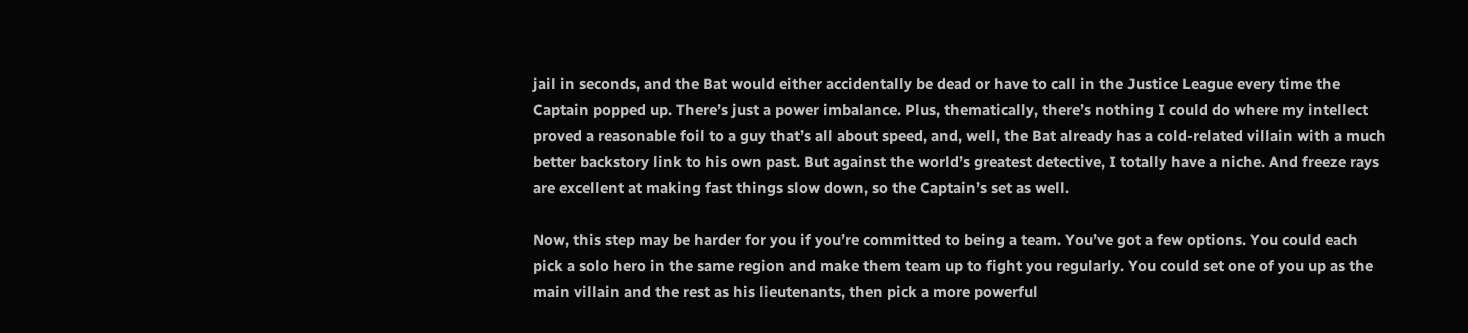jail in seconds, and the Bat would either accidentally be dead or have to call in the Justice League every time the Captain popped up. There’s just a power imbalance. Plus, thematically, there’s nothing I could do where my intellect proved a reasonable foil to a guy that’s all about speed, and, well, the Bat already has a cold-related villain with a much better backstory link to his own past. But against the world’s greatest detective, I totally have a niche. And freeze rays are excellent at making fast things slow down, so the Captain’s set as well.

Now, this step may be harder for you if you’re committed to being a team. You’ve got a few options. You could each pick a solo hero in the same region and make them team up to fight you regularly. You could set one of you up as the main villain and the rest as his lieutenants, then pick a more powerful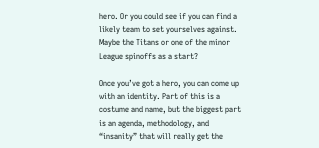hero. Or you could see if you can find a likely team to set yourselves against. Maybe the Titans or one of the minor League spinoffs as a start?

Once you’ve got a hero, you can come up with an identity. Part of this is a costume and name, but the biggest part is an agenda, methodology, and “insanity” that will really get the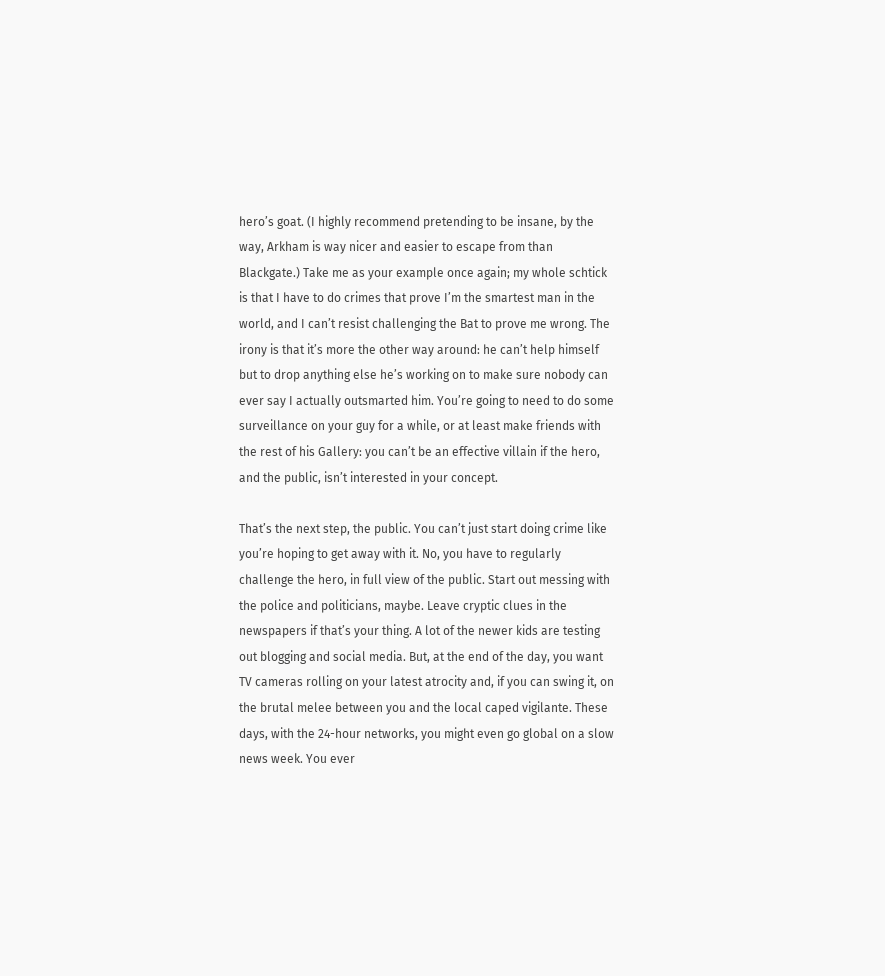hero’s goat. (I highly recommend pretending to be insane, by the way, Arkham is way nicer and easier to escape from than Blackgate.) Take me as your example once again; my whole schtick is that I have to do crimes that prove I’m the smartest man in the world, and I can’t resist challenging the Bat to prove me wrong. The irony is that it’s more the other way around: he can’t help himself but to drop anything else he’s working on to make sure nobody can ever say I actually outsmarted him. You’re going to need to do some surveillance on your guy for a while, or at least make friends with the rest of his Gallery: you can’t be an effective villain if the hero, and the public, isn’t interested in your concept.

That’s the next step, the public. You can’t just start doing crime like you’re hoping to get away with it. No, you have to regularly challenge the hero, in full view of the public. Start out messing with the police and politicians, maybe. Leave cryptic clues in the newspapers if that’s your thing. A lot of the newer kids are testing out blogging and social media. But, at the end of the day, you want TV cameras rolling on your latest atrocity and, if you can swing it, on the brutal melee between you and the local caped vigilante. These days, with the 24-hour networks, you might even go global on a slow news week. You ever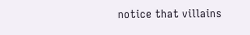notice that villains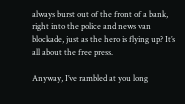always burst out of the front of a bank, right into the police and news van blockade, just as the hero is flying up? It’s all about the free press.

Anyway, I’ve rambled at you long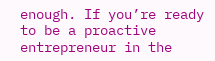enough. If you’re ready to be a proactive entrepreneur in the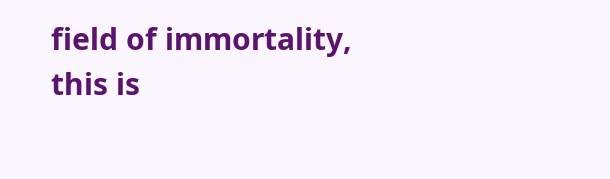field of immortality, this is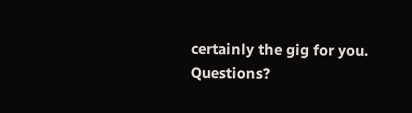certainly the gig for you. Questions?